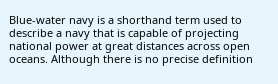Blue-water navy is a shorthand term used to describe a navy that is capable of projecting national power at great distances across open oceans. Although there is no precise definition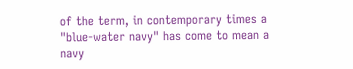of the term, in contemporary times a "blue-water navy" has come to mean a navy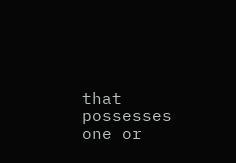that possesses one or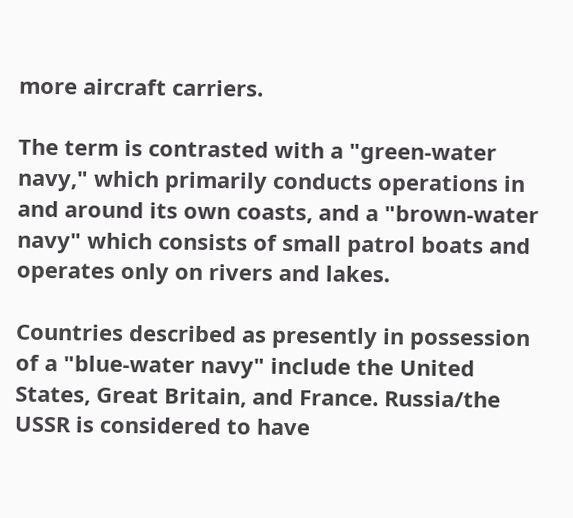more aircraft carriers.

The term is contrasted with a "green-water navy," which primarily conducts operations in and around its own coasts, and a "brown-water navy" which consists of small patrol boats and operates only on rivers and lakes.

Countries described as presently in possession of a "blue-water navy" include the United States, Great Britain, and France. Russia/the USSR is considered to have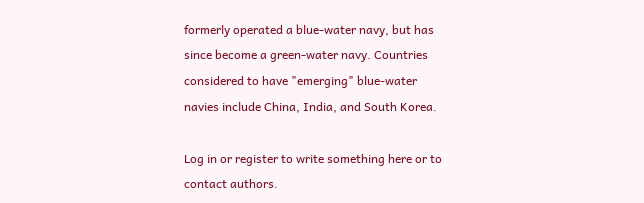formerly operated a blue-water navy, but has since become a green-water navy. Countries considered to have "emerging" blue-water navies include China, India, and South Korea.

Log in or register to write something here or to contact authors.